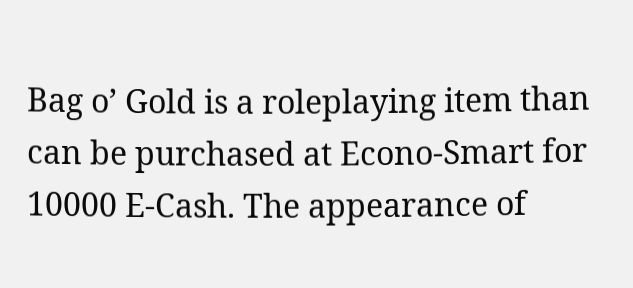Bag o’ Gold is a roleplaying item than can be purchased at Econo-Smart for 10000 E-Cash. The appearance of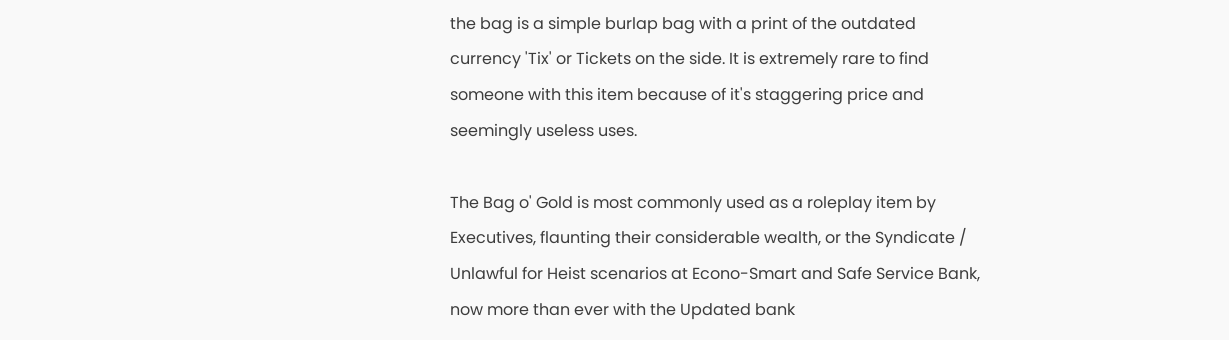the bag is a simple burlap bag with a print of the outdated currency 'Tix' or Tickets on the side. It is extremely rare to find someone with this item because of it's staggering price and seemingly useless uses.

The Bag o' Gold is most commonly used as a roleplay item by Executives, flaunting their considerable wealth, or the Syndicate / Unlawful for Heist scenarios at Econo-Smart and Safe Service Bank, now more than ever with the Updated bank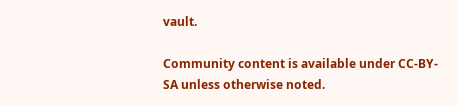vault.

Community content is available under CC-BY-SA unless otherwise noted.